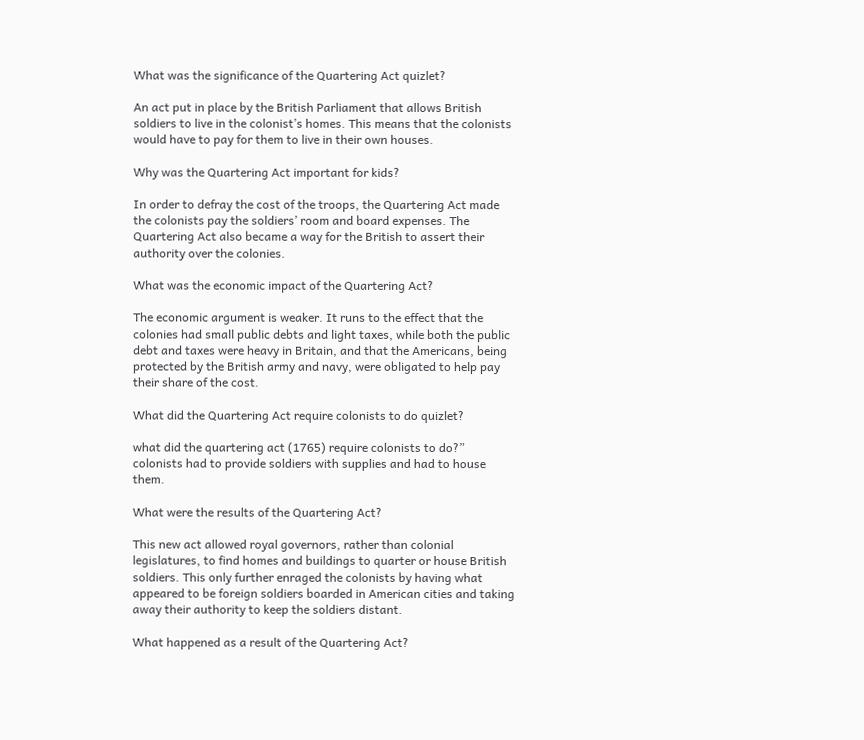What was the significance of the Quartering Act quizlet?

An act put in place by the British Parliament that allows British soldiers to live in the colonist’s homes. This means that the colonists would have to pay for them to live in their own houses.

Why was the Quartering Act important for kids?

In order to defray the cost of the troops, the Quartering Act made the colonists pay the soldiers’ room and board expenses. The Quartering Act also became a way for the British to assert their authority over the colonies.

What was the economic impact of the Quartering Act?

The economic argument is weaker. It runs to the effect that the colonies had small public debts and light taxes, while both the public debt and taxes were heavy in Britain, and that the Americans, being protected by the British army and navy, were obligated to help pay their share of the cost.

What did the Quartering Act require colonists to do quizlet?

what did the quartering act (1765) require colonists to do?” colonists had to provide soldiers with supplies and had to house them.

What were the results of the Quartering Act?

This new act allowed royal governors, rather than colonial legislatures, to find homes and buildings to quarter or house British soldiers. This only further enraged the colonists by having what appeared to be foreign soldiers boarded in American cities and taking away their authority to keep the soldiers distant.

What happened as a result of the Quartering Act?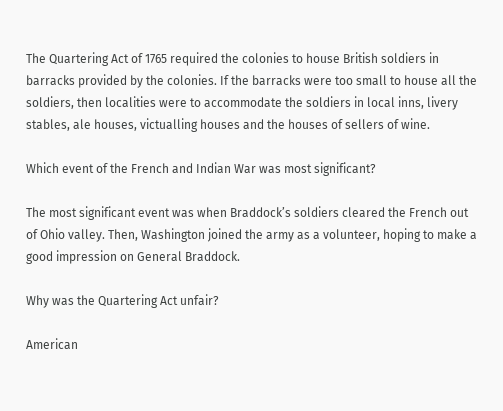The Quartering Act of 1765 required the colonies to house British soldiers in barracks provided by the colonies. If the barracks were too small to house all the soldiers, then localities were to accommodate the soldiers in local inns, livery stables, ale houses, victualling houses and the houses of sellers of wine.

Which event of the French and Indian War was most significant?

The most significant event was when Braddock’s soldiers cleared the French out of Ohio valley. Then, Washington joined the army as a volunteer, hoping to make a good impression on General Braddock.

Why was the Quartering Act unfair?

American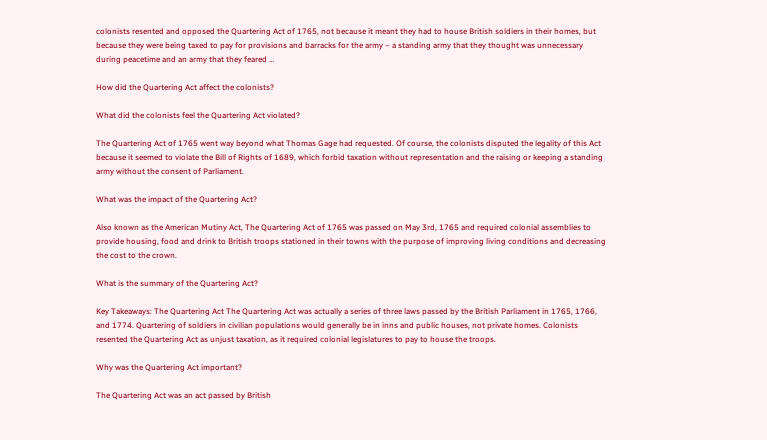colonists resented and opposed the Quartering Act of 1765, not because it meant they had to house British soldiers in their homes, but because they were being taxed to pay for provisions and barracks for the army – a standing army that they thought was unnecessary during peacetime and an army that they feared …

How did the Quartering Act affect the colonists?

What did the colonists feel the Quartering Act violated?

The Quartering Act of 1765 went way beyond what Thomas Gage had requested. Of course, the colonists disputed the legality of this Act because it seemed to violate the Bill of Rights of 1689, which forbid taxation without representation and the raising or keeping a standing army without the consent of Parliament.

What was the impact of the Quartering Act?

Also known as the American Mutiny Act, The Quartering Act of 1765 was passed on May 3rd, 1765 and required colonial assemblies to provide housing, food and drink to British troops stationed in their towns with the purpose of improving living conditions and decreasing the cost to the crown.

What is the summary of the Quartering Act?

Key Takeaways: The Quartering Act The Quartering Act was actually a series of three laws passed by the British Parliament in 1765, 1766, and 1774. Quartering of soldiers in civilian populations would generally be in inns and public houses, not private homes. Colonists resented the Quartering Act as unjust taxation, as it required colonial legislatures to pay to house the troops.

Why was the Quartering Act important?

The Quartering Act was an act passed by British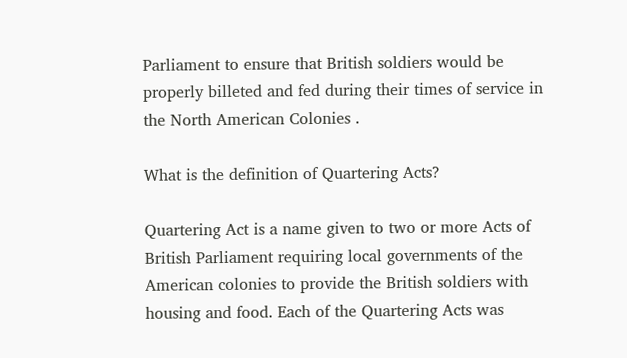Parliament to ensure that British soldiers would be properly billeted and fed during their times of service in the North American Colonies .

What is the definition of Quartering Acts?

Quartering Act is a name given to two or more Acts of British Parliament requiring local governments of the American colonies to provide the British soldiers with housing and food. Each of the Quartering Acts was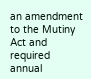an amendment to the Mutiny Act and required annual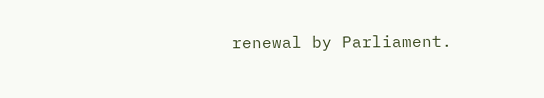renewal by Parliament.